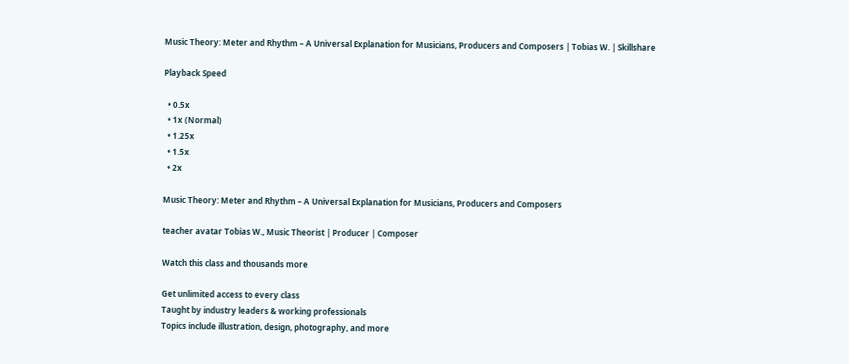Music Theory: Meter and Rhythm – A Universal Explanation for Musicians, Producers and Composers | Tobias W. | Skillshare

Playback Speed

  • 0.5x
  • 1x (Normal)
  • 1.25x
  • 1.5x
  • 2x

Music Theory: Meter and Rhythm – A Universal Explanation for Musicians, Producers and Composers

teacher avatar Tobias W., Music Theorist | Producer | Composer

Watch this class and thousands more

Get unlimited access to every class
Taught by industry leaders & working professionals
Topics include illustration, design, photography, and more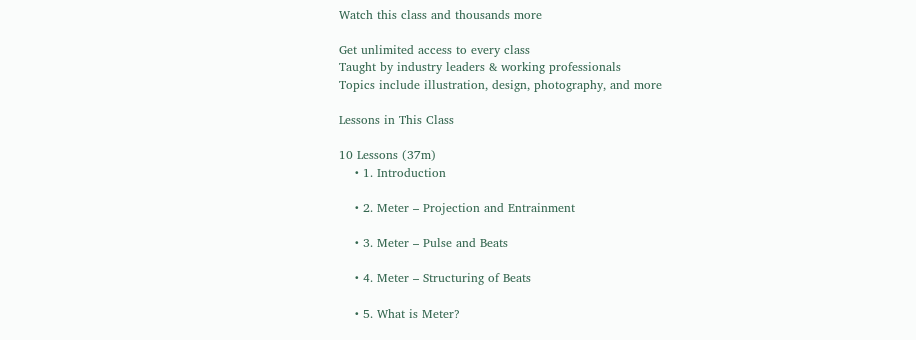Watch this class and thousands more

Get unlimited access to every class
Taught by industry leaders & working professionals
Topics include illustration, design, photography, and more

Lessons in This Class

10 Lessons (37m)
    • 1. Introduction

    • 2. Meter – Projection and Entrainment

    • 3. Meter – Pulse and Beats

    • 4. Meter – Structuring of Beats

    • 5. What is Meter?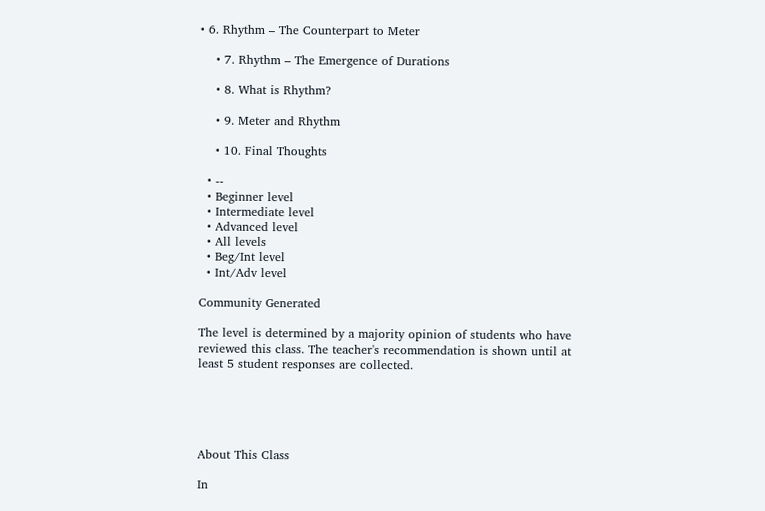• 6. Rhythm – The Counterpart to Meter

    • 7. Rhythm – The Emergence of Durations

    • 8. What is Rhythm?

    • 9. Meter and Rhythm

    • 10. Final Thoughts

  • --
  • Beginner level
  • Intermediate level
  • Advanced level
  • All levels
  • Beg/Int level
  • Int/Adv level

Community Generated

The level is determined by a majority opinion of students who have reviewed this class. The teacher's recommendation is shown until at least 5 student responses are collected.





About This Class

In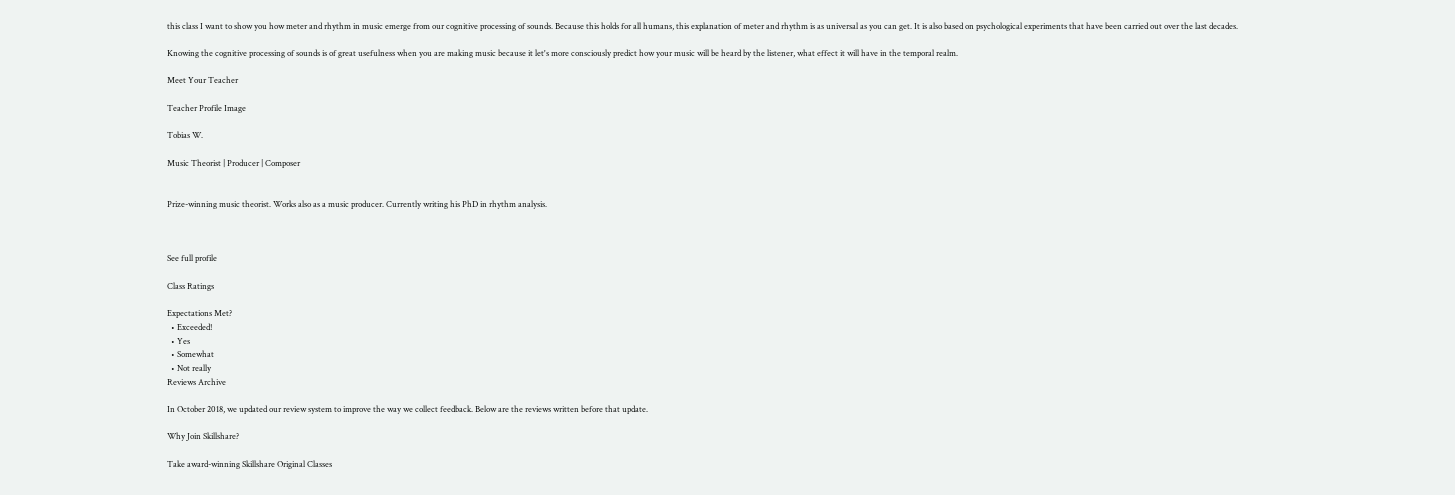this class I want to show you how meter and rhythm in music emerge from our cognitive processing of sounds. Because this holds for all humans, this explanation of meter and rhythm is as universal as you can get. It is also based on psychological experiments that have been carried out over the last decades.

Knowing the cognitive processing of sounds is of great usefulness when you are making music because it let's more consciously predict how your music will be heard by the listener, what effect it will have in the temporal realm.

Meet Your Teacher

Teacher Profile Image

Tobias W.

Music Theorist | Producer | Composer


Prize-winning music theorist. Works also as a music producer. Currently writing his PhD in rhythm analysis.



See full profile

Class Ratings

Expectations Met?
  • Exceeded!
  • Yes
  • Somewhat
  • Not really
Reviews Archive

In October 2018, we updated our review system to improve the way we collect feedback. Below are the reviews written before that update.

Why Join Skillshare?

Take award-winning Skillshare Original Classes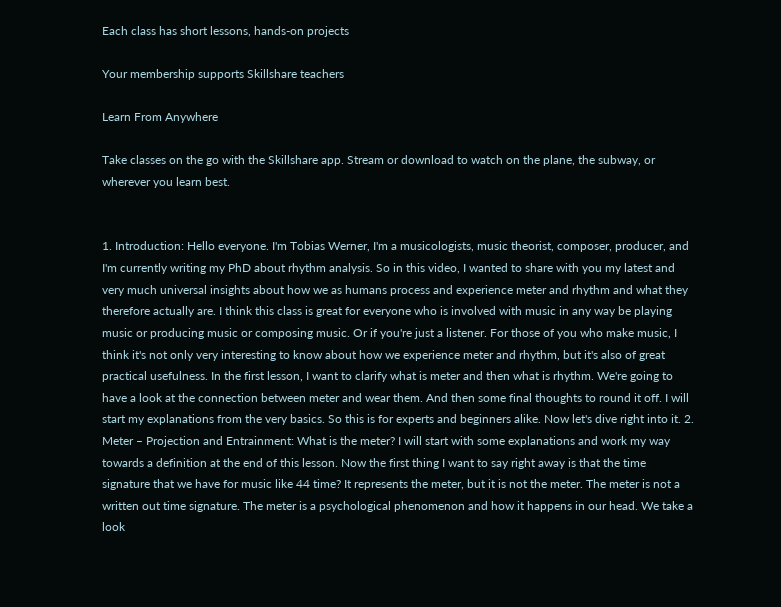Each class has short lessons, hands-on projects

Your membership supports Skillshare teachers

Learn From Anywhere

Take classes on the go with the Skillshare app. Stream or download to watch on the plane, the subway, or wherever you learn best.


1. Introduction: Hello everyone. I'm Tobias Werner, I'm a musicologists, music theorist, composer, producer, and I'm currently writing my PhD about rhythm analysis. So in this video, I wanted to share with you my latest and very much universal insights about how we as humans process and experience meter and rhythm and what they therefore actually are. I think this class is great for everyone who is involved with music in any way be playing music or producing music or composing music. Or if you're just a listener. For those of you who make music, I think it's not only very interesting to know about how we experience meter and rhythm, but it's also of great practical usefulness. In the first lesson, I want to clarify what is meter and then what is rhythm. We're going to have a look at the connection between meter and wear them. And then some final thoughts to round it off. I will start my explanations from the very basics. So this is for experts and beginners alike. Now let's dive right into it. 2. Meter – Projection and Entrainment: What is the meter? I will start with some explanations and work my way towards a definition at the end of this lesson. Now the first thing I want to say right away is that the time signature that we have for music like 44 time? It represents the meter, but it is not the meter. The meter is not a written out time signature. The meter is a psychological phenomenon and how it happens in our head. We take a look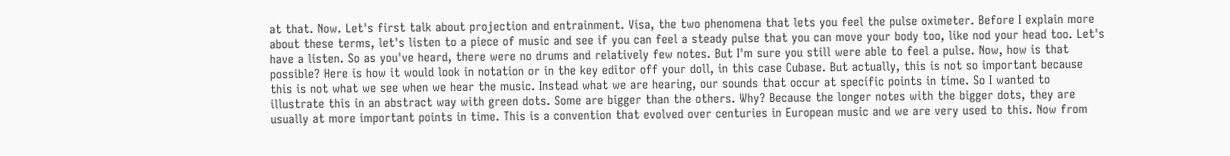at that. Now. Let's first talk about projection and entrainment. Visa, the two phenomena that lets you feel the pulse oximeter. Before I explain more about these terms, let's listen to a piece of music and see if you can feel a steady pulse that you can move your body too, like nod your head too. Let's have a listen. So as you've heard, there were no drums and relatively few notes. But I'm sure you still were able to feel a pulse. Now, how is that possible? Here is how it would look in notation or in the key editor off your doll, in this case Cubase. But actually, this is not so important because this is not what we see when we hear the music. Instead what we are hearing, our sounds that occur at specific points in time. So I wanted to illustrate this in an abstract way with green dots. Some are bigger than the others. Why? Because the longer notes with the bigger dots, they are usually at more important points in time. This is a convention that evolved over centuries in European music and we are very used to this. Now from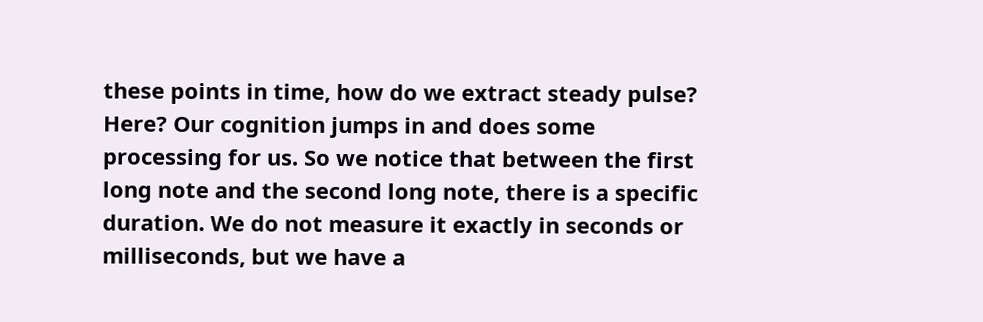these points in time, how do we extract steady pulse? Here? Our cognition jumps in and does some processing for us. So we notice that between the first long note and the second long note, there is a specific duration. We do not measure it exactly in seconds or milliseconds, but we have a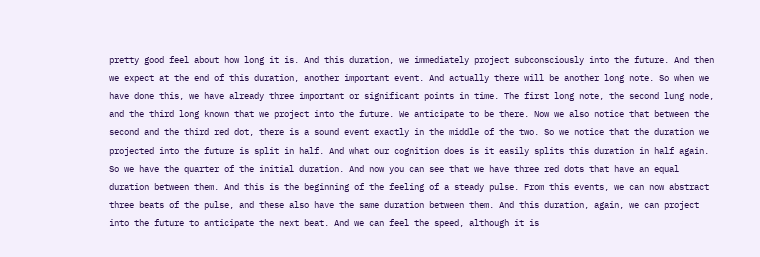pretty good feel about how long it is. And this duration, we immediately project subconsciously into the future. And then we expect at the end of this duration, another important event. And actually there will be another long note. So when we have done this, we have already three important or significant points in time. The first long note, the second lung node, and the third long known that we project into the future. We anticipate to be there. Now we also notice that between the second and the third red dot, there is a sound event exactly in the middle of the two. So we notice that the duration we projected into the future is split in half. And what our cognition does is it easily splits this duration in half again. So we have the quarter of the initial duration. And now you can see that we have three red dots that have an equal duration between them. And this is the beginning of the feeling of a steady pulse. From this events, we can now abstract three beats of the pulse, and these also have the same duration between them. And this duration, again, we can project into the future to anticipate the next beat. And we can feel the speed, although it is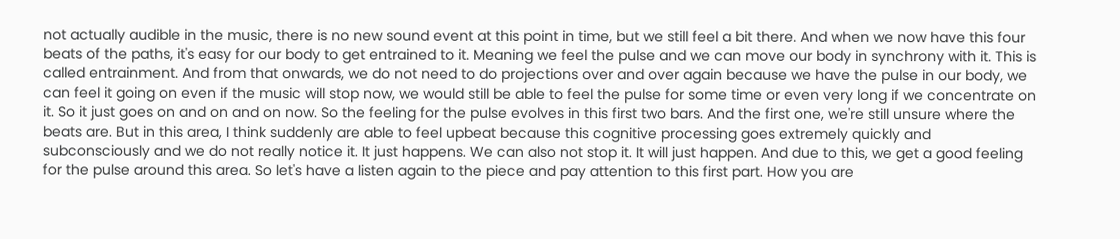not actually audible in the music, there is no new sound event at this point in time, but we still feel a bit there. And when we now have this four beats of the paths, it's easy for our body to get entrained to it. Meaning we feel the pulse and we can move our body in synchrony with it. This is called entrainment. And from that onwards, we do not need to do projections over and over again because we have the pulse in our body, we can feel it going on even if the music will stop now, we would still be able to feel the pulse for some time or even very long if we concentrate on it. So it just goes on and on and on now. So the feeling for the pulse evolves in this first two bars. And the first one, we're still unsure where the beats are. But in this area, I think suddenly are able to feel upbeat because this cognitive processing goes extremely quickly and subconsciously and we do not really notice it. It just happens. We can also not stop it. It will just happen. And due to this, we get a good feeling for the pulse around this area. So let's have a listen again to the piece and pay attention to this first part. How you are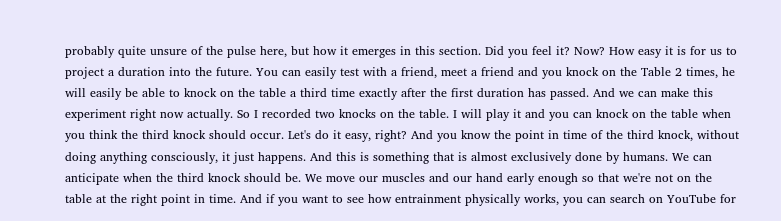probably quite unsure of the pulse here, but how it emerges in this section. Did you feel it? Now? How easy it is for us to project a duration into the future. You can easily test with a friend, meet a friend and you knock on the Table 2 times, he will easily be able to knock on the table a third time exactly after the first duration has passed. And we can make this experiment right now actually. So I recorded two knocks on the table. I will play it and you can knock on the table when you think the third knock should occur. Let's do it easy, right? And you know the point in time of the third knock, without doing anything consciously, it just happens. And this is something that is almost exclusively done by humans. We can anticipate when the third knock should be. We move our muscles and our hand early enough so that we're not on the table at the right point in time. And if you want to see how entrainment physically works, you can search on YouTube for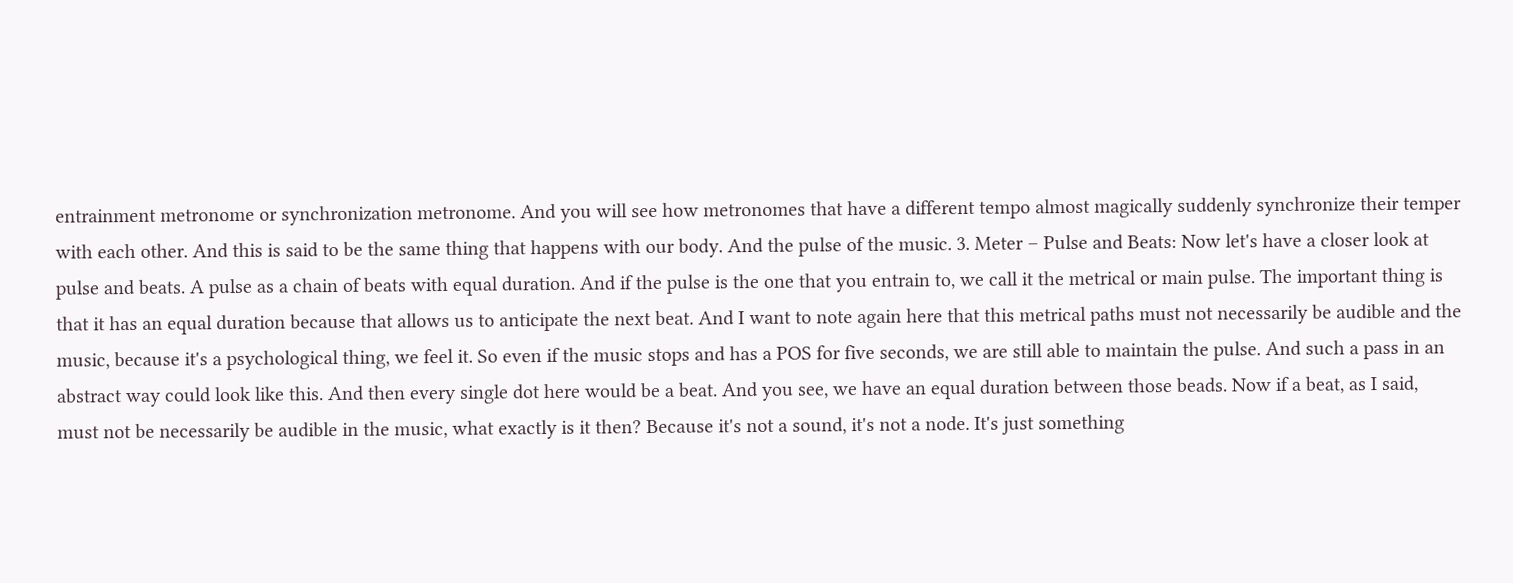entrainment metronome or synchronization metronome. And you will see how metronomes that have a different tempo almost magically suddenly synchronize their temper with each other. And this is said to be the same thing that happens with our body. And the pulse of the music. 3. Meter – Pulse and Beats: Now let's have a closer look at pulse and beats. A pulse as a chain of beats with equal duration. And if the pulse is the one that you entrain to, we call it the metrical or main pulse. The important thing is that it has an equal duration because that allows us to anticipate the next beat. And I want to note again here that this metrical paths must not necessarily be audible and the music, because it's a psychological thing, we feel it. So even if the music stops and has a POS for five seconds, we are still able to maintain the pulse. And such a pass in an abstract way could look like this. And then every single dot here would be a beat. And you see, we have an equal duration between those beads. Now if a beat, as I said, must not be necessarily be audible in the music, what exactly is it then? Because it's not a sound, it's not a node. It's just something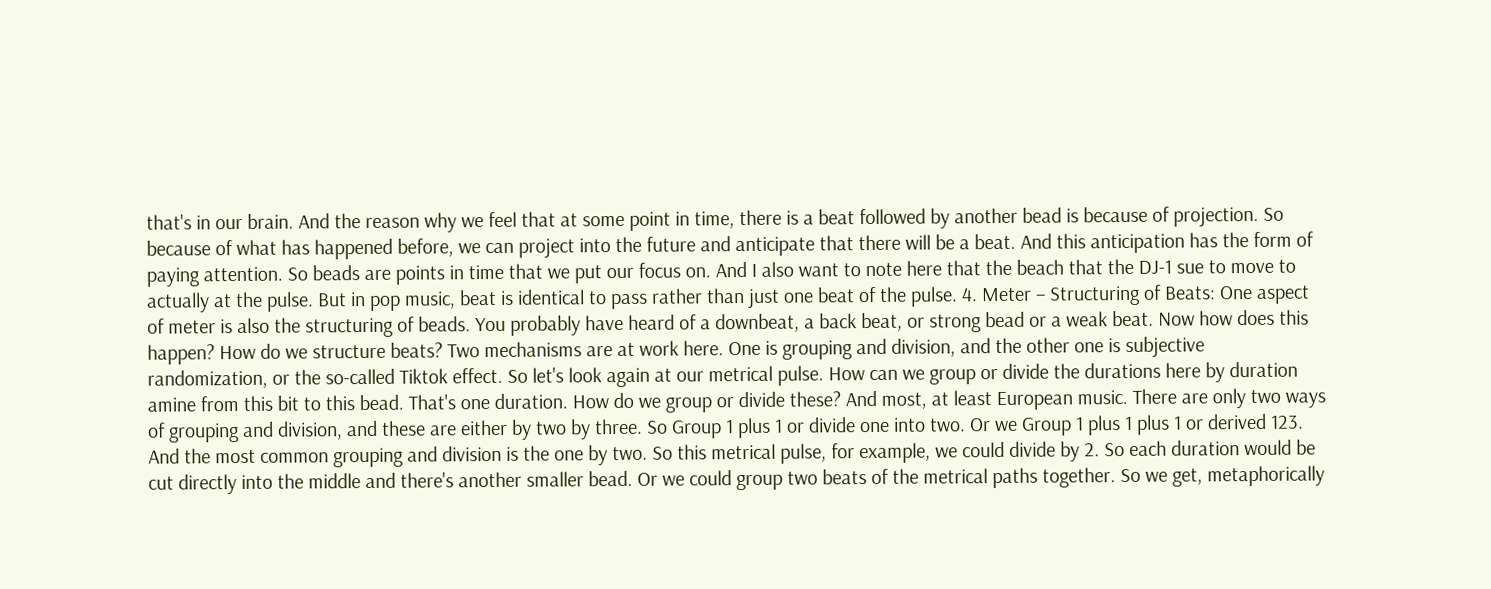that's in our brain. And the reason why we feel that at some point in time, there is a beat followed by another bead is because of projection. So because of what has happened before, we can project into the future and anticipate that there will be a beat. And this anticipation has the form of paying attention. So beads are points in time that we put our focus on. And I also want to note here that the beach that the DJ-1 sue to move to actually at the pulse. But in pop music, beat is identical to pass rather than just one beat of the pulse. 4. Meter – Structuring of Beats: One aspect of meter is also the structuring of beads. You probably have heard of a downbeat, a back beat, or strong bead or a weak beat. Now how does this happen? How do we structure beats? Two mechanisms are at work here. One is grouping and division, and the other one is subjective randomization, or the so-called Tiktok effect. So let's look again at our metrical pulse. How can we group or divide the durations here by duration amine from this bit to this bead. That's one duration. How do we group or divide these? And most, at least European music. There are only two ways of grouping and division, and these are either by two by three. So Group 1 plus 1 or divide one into two. Or we Group 1 plus 1 plus 1 or derived 123. And the most common grouping and division is the one by two. So this metrical pulse, for example, we could divide by 2. So each duration would be cut directly into the middle and there's another smaller bead. Or we could group two beats of the metrical paths together. So we get, metaphorically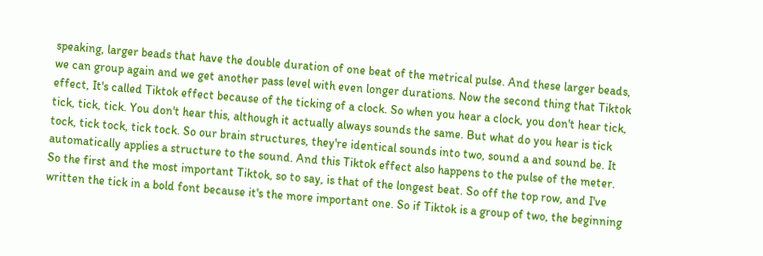speaking, larger beads that have the double duration of one beat of the metrical pulse. And these larger beads, we can group again and we get another pass level with even longer durations. Now the second thing that Tiktok effect, It's called Tiktok effect because of the ticking of a clock. So when you hear a clock, you don't hear tick, tick, tick, tick. You don't hear this, although it actually always sounds the same. But what do you hear is tick tock, tick tock, tick tock. So our brain structures, they're identical sounds into two, sound a and sound be. It automatically applies a structure to the sound. And this Tiktok effect also happens to the pulse of the meter. So the first and the most important Tiktok, so to say, is that of the longest beat. So off the top row, and I've written the tick in a bold font because it's the more important one. So if Tiktok is a group of two, the beginning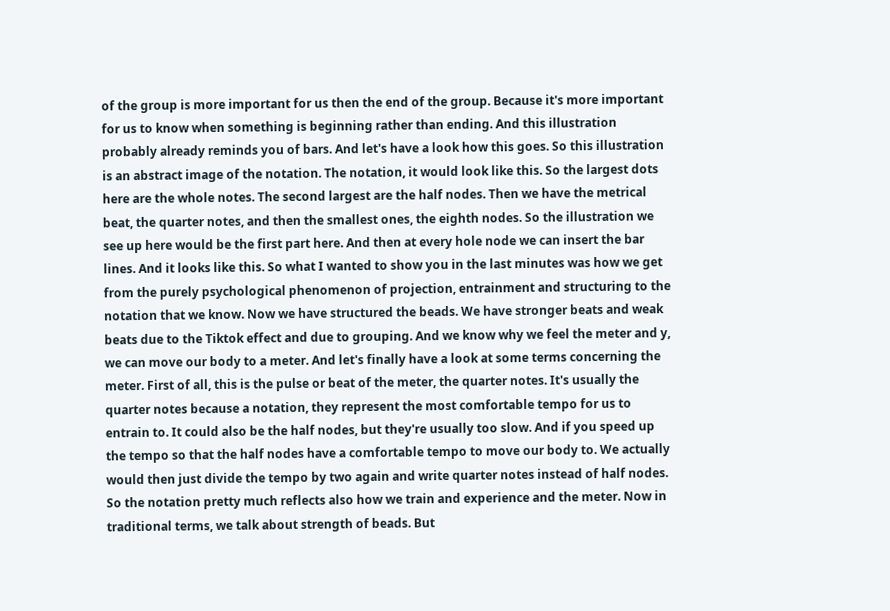of the group is more important for us then the end of the group. Because it's more important for us to know when something is beginning rather than ending. And this illustration probably already reminds you of bars. And let's have a look how this goes. So this illustration is an abstract image of the notation. The notation, it would look like this. So the largest dots here are the whole notes. The second largest are the half nodes. Then we have the metrical beat, the quarter notes, and then the smallest ones, the eighth nodes. So the illustration we see up here would be the first part here. And then at every hole node we can insert the bar lines. And it looks like this. So what I wanted to show you in the last minutes was how we get from the purely psychological phenomenon of projection, entrainment and structuring to the notation that we know. Now we have structured the beads. We have stronger beats and weak beats due to the Tiktok effect and due to grouping. And we know why we feel the meter and y, we can move our body to a meter. And let's finally have a look at some terms concerning the meter. First of all, this is the pulse or beat of the meter, the quarter notes. It's usually the quarter notes because a notation, they represent the most comfortable tempo for us to entrain to. It could also be the half nodes, but they're usually too slow. And if you speed up the tempo so that the half nodes have a comfortable tempo to move our body to. We actually would then just divide the tempo by two again and write quarter notes instead of half nodes. So the notation pretty much reflects also how we train and experience and the meter. Now in traditional terms, we talk about strength of beads. But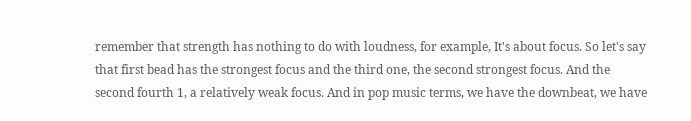remember that strength has nothing to do with loudness, for example, It's about focus. So let's say that first bead has the strongest focus and the third one, the second strongest focus. And the second fourth 1, a relatively weak focus. And in pop music terms, we have the downbeat, we have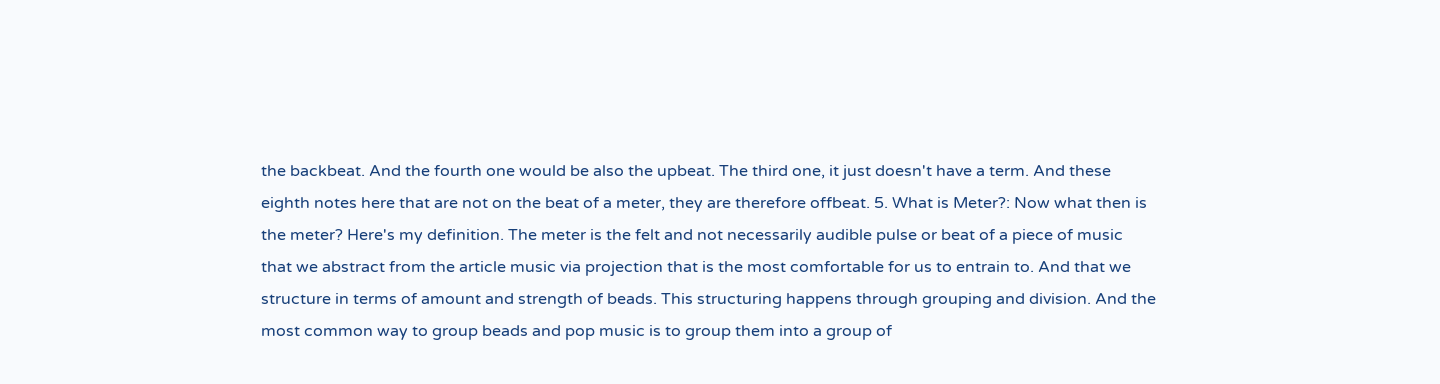the backbeat. And the fourth one would be also the upbeat. The third one, it just doesn't have a term. And these eighth notes here that are not on the beat of a meter, they are therefore offbeat. 5. What is Meter?: Now what then is the meter? Here's my definition. The meter is the felt and not necessarily audible pulse or beat of a piece of music that we abstract from the article music via projection that is the most comfortable for us to entrain to. And that we structure in terms of amount and strength of beads. This structuring happens through grouping and division. And the most common way to group beads and pop music is to group them into a group of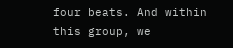four beats. And within this group, we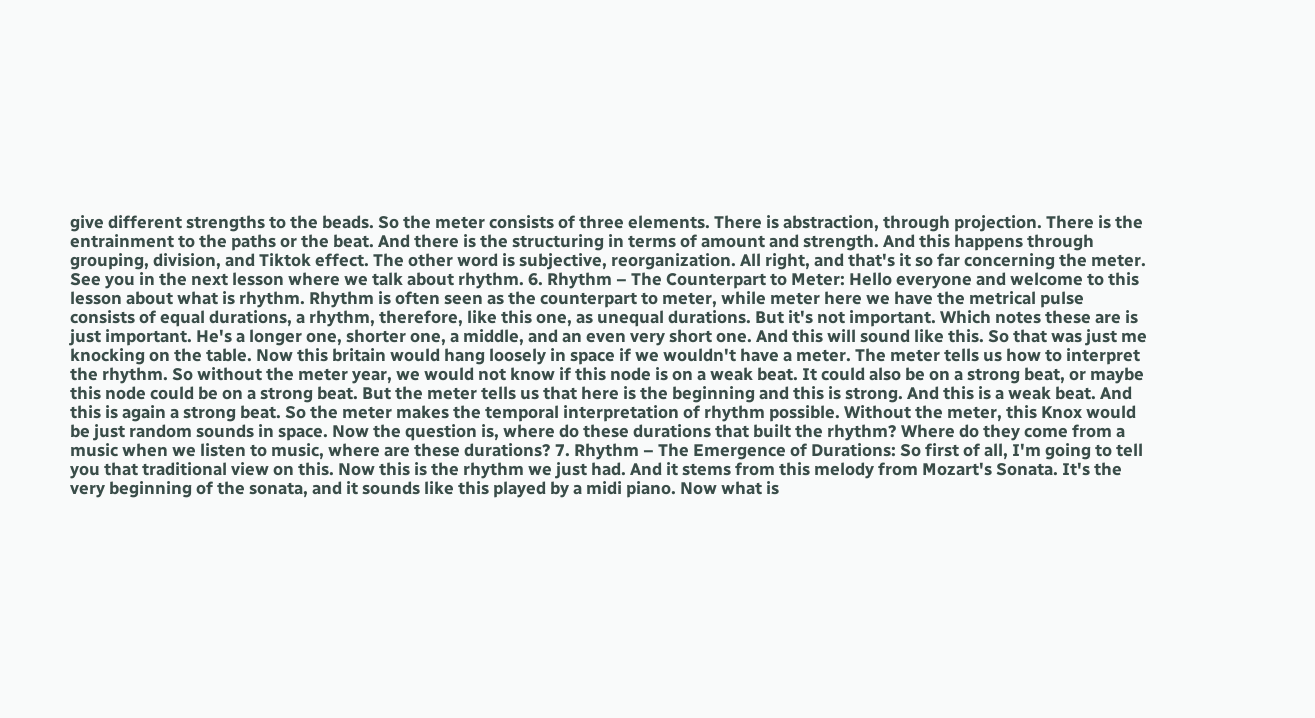give different strengths to the beads. So the meter consists of three elements. There is abstraction, through projection. There is the entrainment to the paths or the beat. And there is the structuring in terms of amount and strength. And this happens through grouping, division, and Tiktok effect. The other word is subjective, reorganization. All right, and that's it so far concerning the meter. See you in the next lesson where we talk about rhythm. 6. Rhythm – The Counterpart to Meter: Hello everyone and welcome to this lesson about what is rhythm. Rhythm is often seen as the counterpart to meter, while meter here we have the metrical pulse consists of equal durations, a rhythm, therefore, like this one, as unequal durations. But it's not important. Which notes these are is just important. He's a longer one, shorter one, a middle, and an even very short one. And this will sound like this. So that was just me knocking on the table. Now this britain would hang loosely in space if we wouldn't have a meter. The meter tells us how to interpret the rhythm. So without the meter year, we would not know if this node is on a weak beat. It could also be on a strong beat, or maybe this node could be on a strong beat. But the meter tells us that here is the beginning and this is strong. And this is a weak beat. And this is again a strong beat. So the meter makes the temporal interpretation of rhythm possible. Without the meter, this Knox would be just random sounds in space. Now the question is, where do these durations that built the rhythm? Where do they come from a music when we listen to music, where are these durations? 7. Rhythm – The Emergence of Durations: So first of all, I'm going to tell you that traditional view on this. Now this is the rhythm we just had. And it stems from this melody from Mozart's Sonata. It's the very beginning of the sonata, and it sounds like this played by a midi piano. Now what is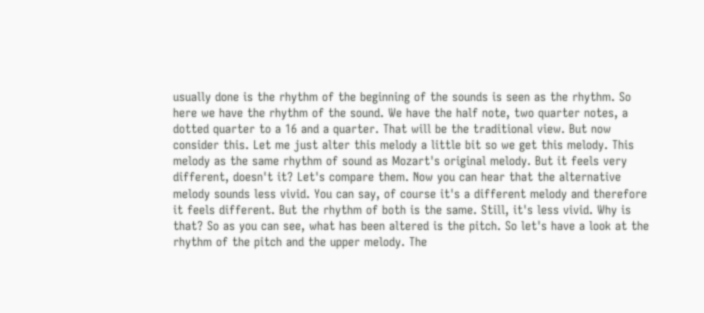usually done is the rhythm of the beginning of the sounds is seen as the rhythm. So here we have the rhythm of the sound. We have the half note, two quarter notes, a dotted quarter to a 16 and a quarter. That will be the traditional view. But now consider this. Let me just alter this melody a little bit so we get this melody. This melody as the same rhythm of sound as Mozart's original melody. But it feels very different, doesn't it? Let's compare them. Now you can hear that the alternative melody sounds less vivid. You can say, of course it's a different melody and therefore it feels different. But the rhythm of both is the same. Still, it's less vivid. Why is that? So as you can see, what has been altered is the pitch. So let's have a look at the rhythm of the pitch and the upper melody. The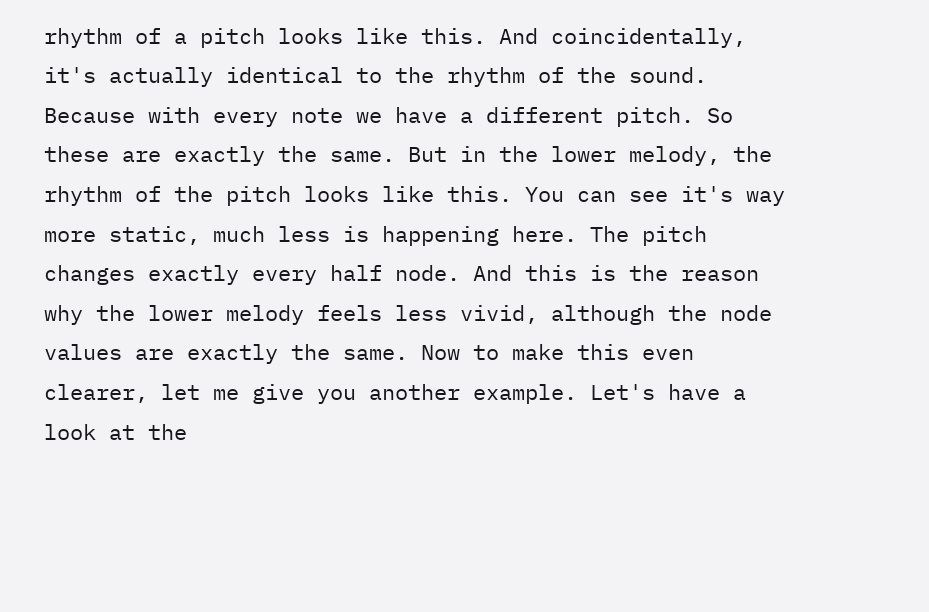rhythm of a pitch looks like this. And coincidentally, it's actually identical to the rhythm of the sound. Because with every note we have a different pitch. So these are exactly the same. But in the lower melody, the rhythm of the pitch looks like this. You can see it's way more static, much less is happening here. The pitch changes exactly every half node. And this is the reason why the lower melody feels less vivid, although the node values are exactly the same. Now to make this even clearer, let me give you another example. Let's have a look at the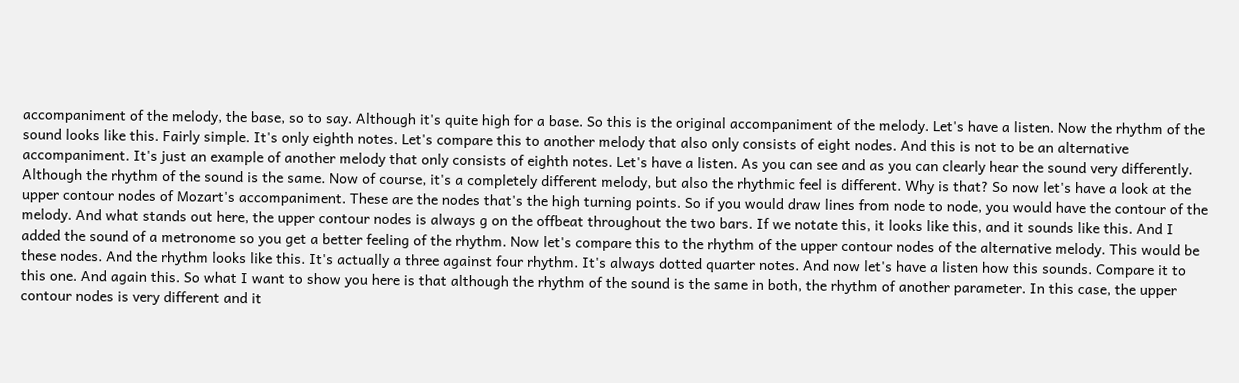accompaniment of the melody, the base, so to say. Although it's quite high for a base. So this is the original accompaniment of the melody. Let's have a listen. Now the rhythm of the sound looks like this. Fairly simple. It's only eighth notes. Let's compare this to another melody that also only consists of eight nodes. And this is not to be an alternative accompaniment. It's just an example of another melody that only consists of eighth notes. Let's have a listen. As you can see and as you can clearly hear the sound very differently. Although the rhythm of the sound is the same. Now of course, it's a completely different melody, but also the rhythmic feel is different. Why is that? So now let's have a look at the upper contour nodes of Mozart's accompaniment. These are the nodes that's the high turning points. So if you would draw lines from node to node, you would have the contour of the melody. And what stands out here, the upper contour nodes is always g on the offbeat throughout the two bars. If we notate this, it looks like this, and it sounds like this. And I added the sound of a metronome so you get a better feeling of the rhythm. Now let's compare this to the rhythm of the upper contour nodes of the alternative melody. This would be these nodes. And the rhythm looks like this. It's actually a three against four rhythm. It's always dotted quarter notes. And now let's have a listen how this sounds. Compare it to this one. And again this. So what I want to show you here is that although the rhythm of the sound is the same in both, the rhythm of another parameter. In this case, the upper contour nodes is very different and it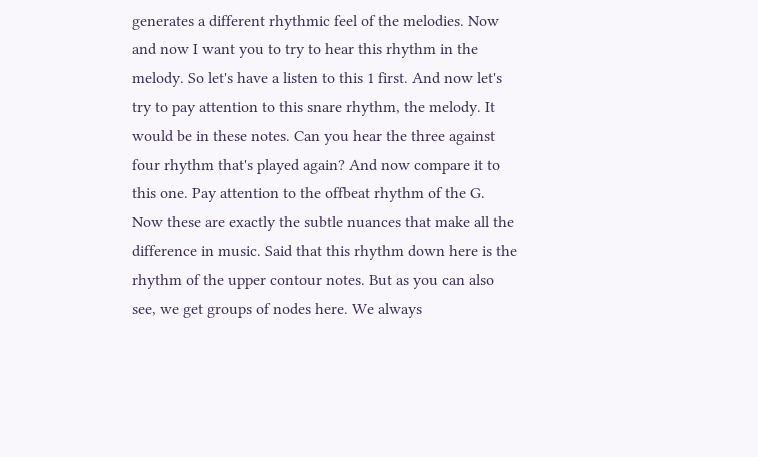generates a different rhythmic feel of the melodies. Now and now I want you to try to hear this rhythm in the melody. So let's have a listen to this 1 first. And now let's try to pay attention to this snare rhythm, the melody. It would be in these notes. Can you hear the three against four rhythm that's played again? And now compare it to this one. Pay attention to the offbeat rhythm of the G. Now these are exactly the subtle nuances that make all the difference in music. Said that this rhythm down here is the rhythm of the upper contour notes. But as you can also see, we get groups of nodes here. We always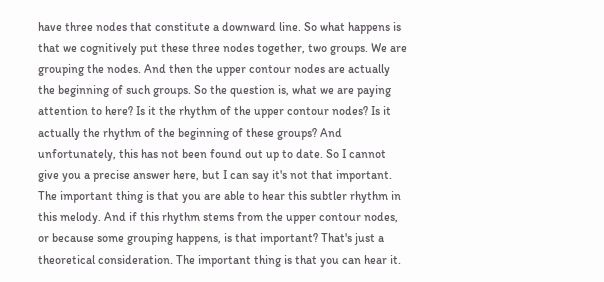have three nodes that constitute a downward line. So what happens is that we cognitively put these three nodes together, two groups. We are grouping the nodes. And then the upper contour nodes are actually the beginning of such groups. So the question is, what we are paying attention to here? Is it the rhythm of the upper contour nodes? Is it actually the rhythm of the beginning of these groups? And unfortunately, this has not been found out up to date. So I cannot give you a precise answer here, but I can say it's not that important. The important thing is that you are able to hear this subtler rhythm in this melody. And if this rhythm stems from the upper contour nodes, or because some grouping happens, is that important? That's just a theoretical consideration. The important thing is that you can hear it.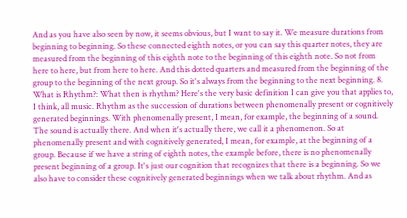And as you have also seen by now, it seems obvious, but I want to say it. We measure durations from beginning to beginning. So these connected eighth notes, or you can say this quarter notes, they are measured from the beginning of this eighth note to the beginning of this eighth note. So not from here to here, but from here to here. And this dotted quarters and measured from the beginning of the group to the beginning of the next group. So it's always from the beginning to the next beginning. 8. What is Rhythm?: What then is rhythm? Here's the very basic definition I can give you that applies to, I think, all music. Rhythm as the succession of durations between phenomenally present or cognitively generated beginnings. With phenomenally present, I mean, for example, the beginning of a sound. The sound is actually there. And when it's actually there, we call it a phenomenon. So at phenomenally present and with cognitively generated, I mean, for example, at the beginning of a group. Because if we have a string of eighth notes, the example before, there is no phenomenally present beginning of a group. It's just our cognition that recognizes that there is a beginning. So we also have to consider these cognitively generated beginnings when we talk about rhythm. And as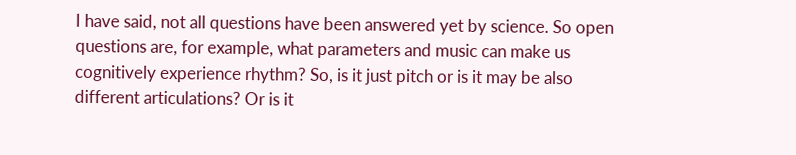I have said, not all questions have been answered yet by science. So open questions are, for example, what parameters and music can make us cognitively experience rhythm? So, is it just pitch or is it may be also different articulations? Or is it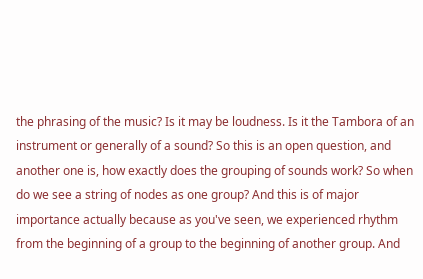the phrasing of the music? Is it may be loudness. Is it the Tambora of an instrument or generally of a sound? So this is an open question, and another one is, how exactly does the grouping of sounds work? So when do we see a string of nodes as one group? And this is of major importance actually because as you've seen, we experienced rhythm from the beginning of a group to the beginning of another group. And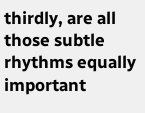thirdly, are all those subtle rhythms equally important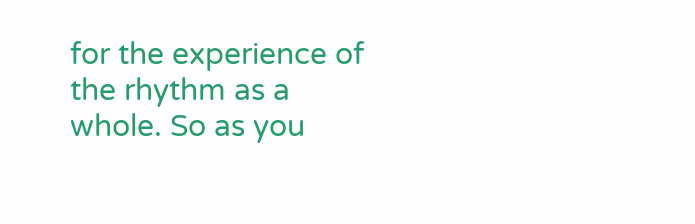for the experience of the rhythm as a whole. So as you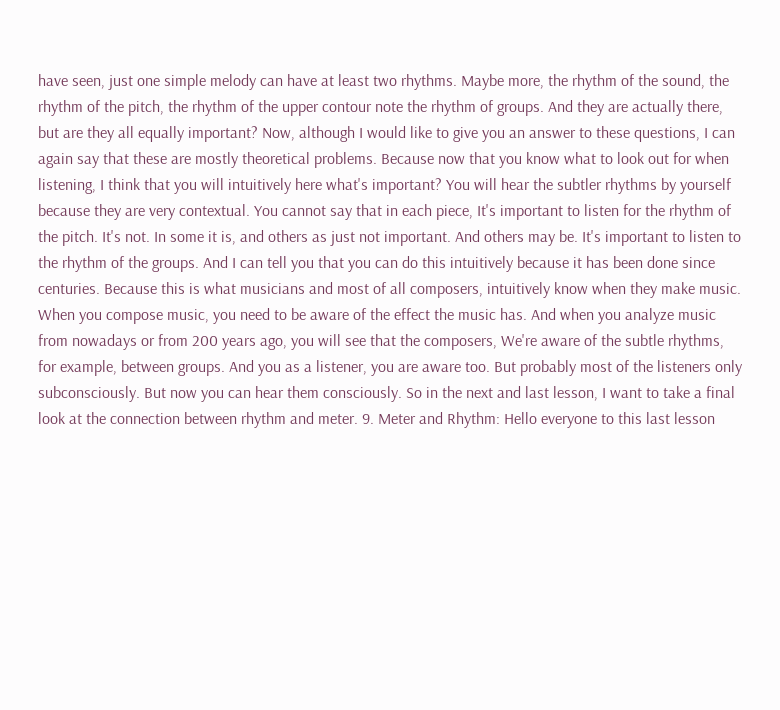have seen, just one simple melody can have at least two rhythms. Maybe more, the rhythm of the sound, the rhythm of the pitch, the rhythm of the upper contour note the rhythm of groups. And they are actually there, but are they all equally important? Now, although I would like to give you an answer to these questions, I can again say that these are mostly theoretical problems. Because now that you know what to look out for when listening, I think that you will intuitively here what's important? You will hear the subtler rhythms by yourself because they are very contextual. You cannot say that in each piece, It's important to listen for the rhythm of the pitch. It's not. In some it is, and others as just not important. And others may be. It's important to listen to the rhythm of the groups. And I can tell you that you can do this intuitively because it has been done since centuries. Because this is what musicians and most of all composers, intuitively know when they make music. When you compose music, you need to be aware of the effect the music has. And when you analyze music from nowadays or from 200 years ago, you will see that the composers, We're aware of the subtle rhythms, for example, between groups. And you as a listener, you are aware too. But probably most of the listeners only subconsciously. But now you can hear them consciously. So in the next and last lesson, I want to take a final look at the connection between rhythm and meter. 9. Meter and Rhythm: Hello everyone to this last lesson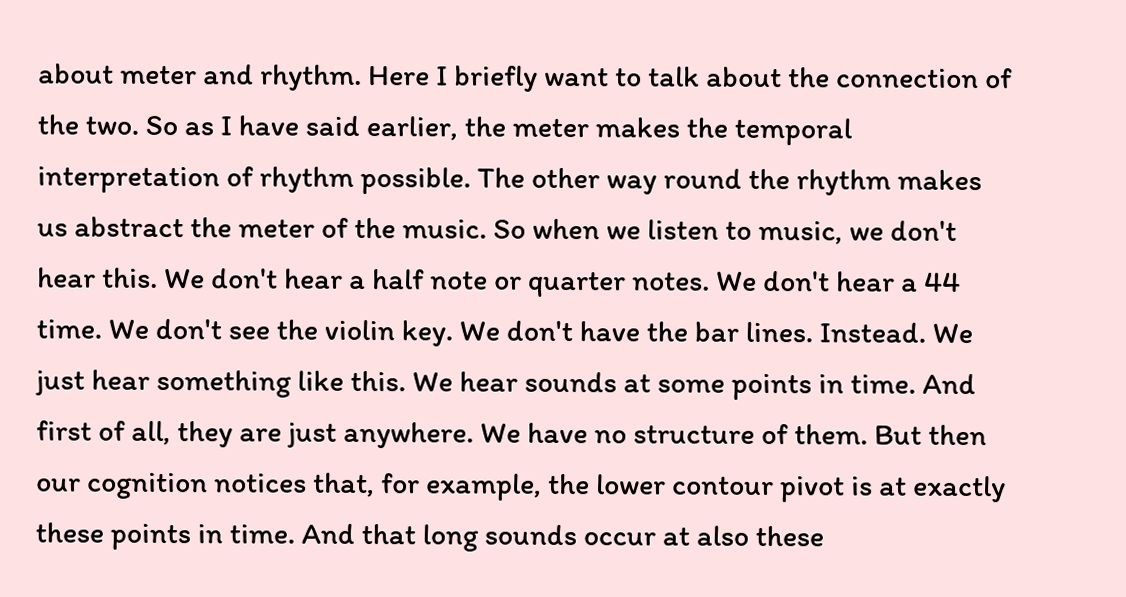about meter and rhythm. Here I briefly want to talk about the connection of the two. So as I have said earlier, the meter makes the temporal interpretation of rhythm possible. The other way round the rhythm makes us abstract the meter of the music. So when we listen to music, we don't hear this. We don't hear a half note or quarter notes. We don't hear a 44 time. We don't see the violin key. We don't have the bar lines. Instead. We just hear something like this. We hear sounds at some points in time. And first of all, they are just anywhere. We have no structure of them. But then our cognition notices that, for example, the lower contour pivot is at exactly these points in time. And that long sounds occur at also these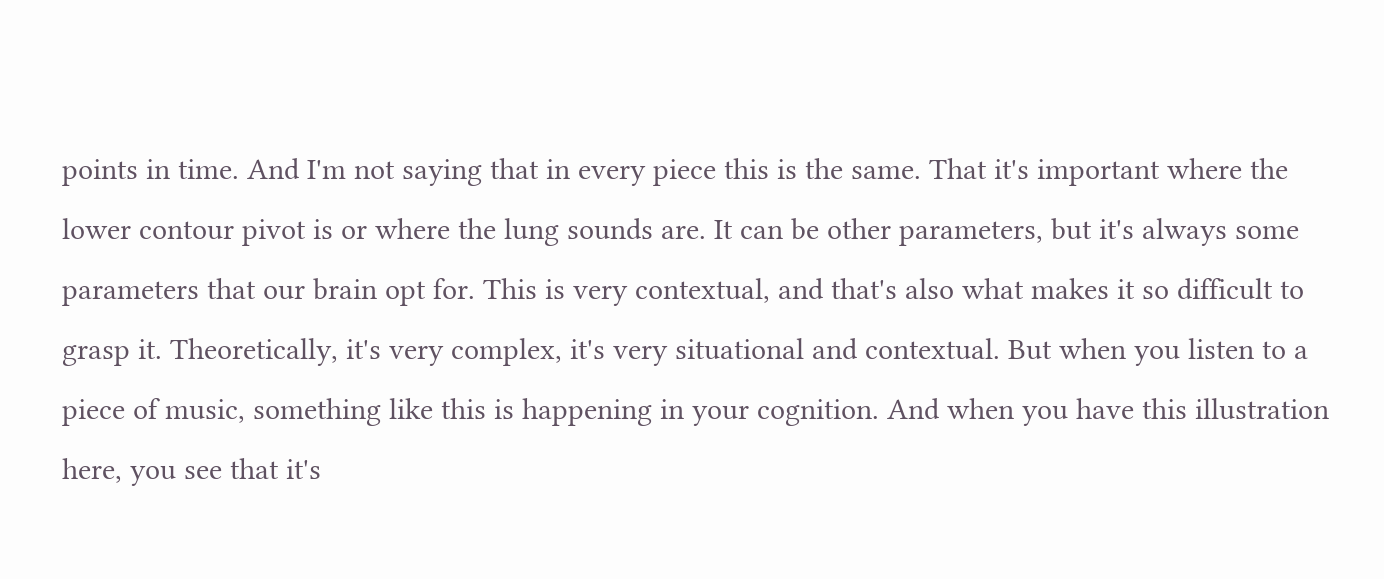points in time. And I'm not saying that in every piece this is the same. That it's important where the lower contour pivot is or where the lung sounds are. It can be other parameters, but it's always some parameters that our brain opt for. This is very contextual, and that's also what makes it so difficult to grasp it. Theoretically, it's very complex, it's very situational and contextual. But when you listen to a piece of music, something like this is happening in your cognition. And when you have this illustration here, you see that it's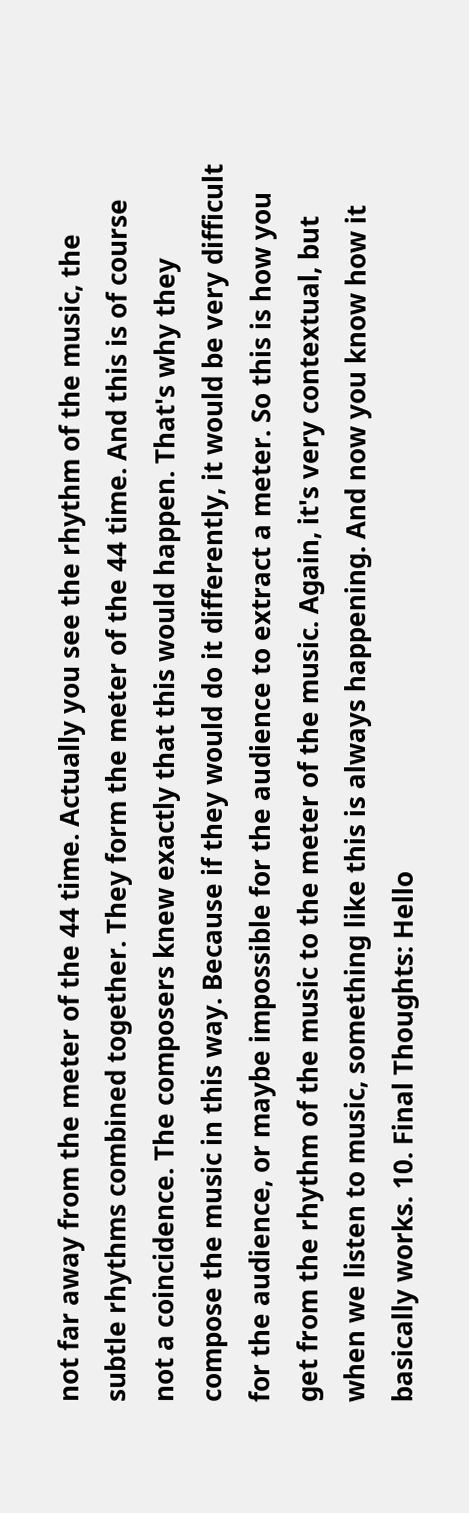not far away from the meter of the 44 time. Actually you see the rhythm of the music, the subtle rhythms combined together. They form the meter of the 44 time. And this is of course not a coincidence. The composers knew exactly that this would happen. That's why they compose the music in this way. Because if they would do it differently, it would be very difficult for the audience, or maybe impossible for the audience to extract a meter. So this is how you get from the rhythm of the music to the meter of the music. Again, it's very contextual, but when we listen to music, something like this is always happening. And now you know how it basically works. 10. Final Thoughts: Hello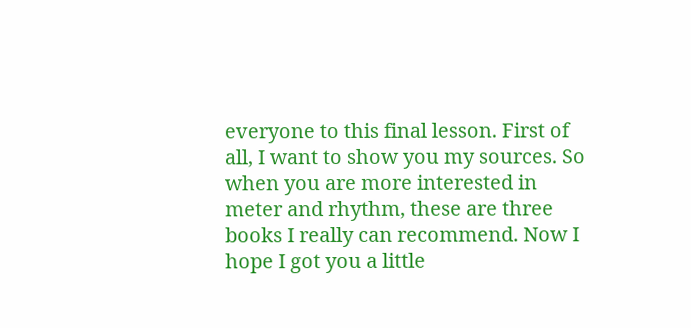everyone to this final lesson. First of all, I want to show you my sources. So when you are more interested in meter and rhythm, these are three books I really can recommend. Now I hope I got you a little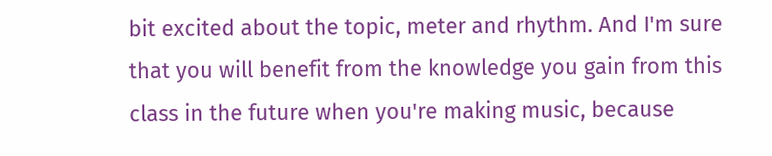bit excited about the topic, meter and rhythm. And I'm sure that you will benefit from the knowledge you gain from this class in the future when you're making music, because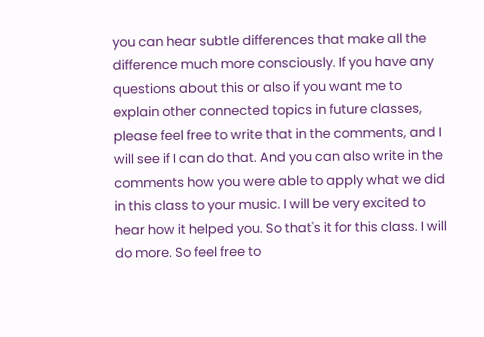you can hear subtle differences that make all the difference much more consciously. If you have any questions about this or also if you want me to explain other connected topics in future classes, please feel free to write that in the comments, and I will see if I can do that. And you can also write in the comments how you were able to apply what we did in this class to your music. I will be very excited to hear how it helped you. So that's it for this class. I will do more. So feel free to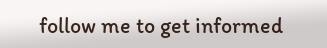follow me to get informed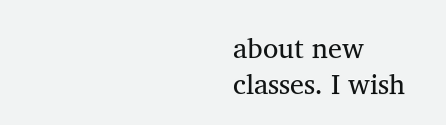about new classes. I wish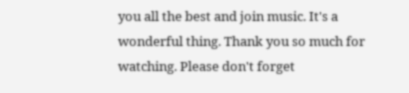you all the best and join music. It's a wonderful thing. Thank you so much for watching. Please don't forget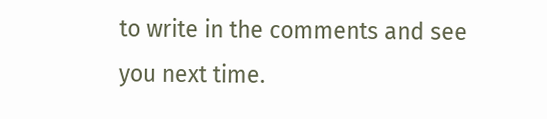to write in the comments and see you next time.